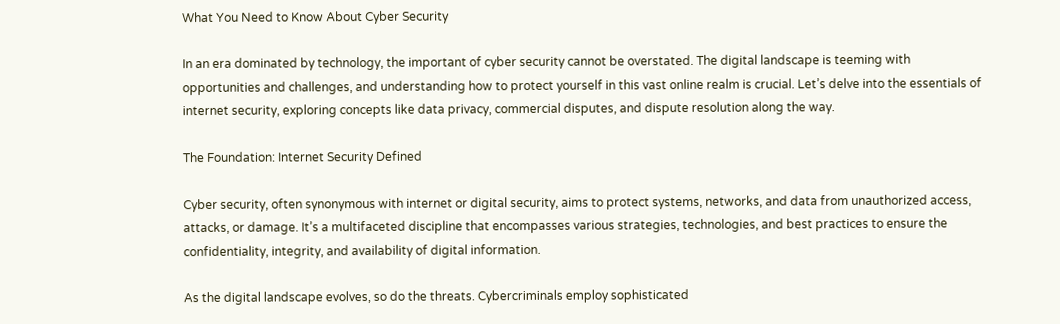What You Need to Know About Cyber Security

In an era dominated by technology, the important of cyber security cannot be overstated. The digital landscape is teeming with opportunities and challenges, and understanding how to protect yourself in this vast online realm is crucial. Let’s delve into the essentials of internet security, exploring concepts like data privacy, commercial disputes, and dispute resolution along the way.

The Foundation: Internet Security Defined

Cyber security, often synonymous with internet or digital security, aims to protect systems, networks, and data from unauthorized access, attacks, or damage. It’s a multifaceted discipline that encompasses various strategies, technologies, and best practices to ensure the confidentiality, integrity, and availability of digital information.

As the digital landscape evolves, so do the threats. Cybercriminals employ sophisticated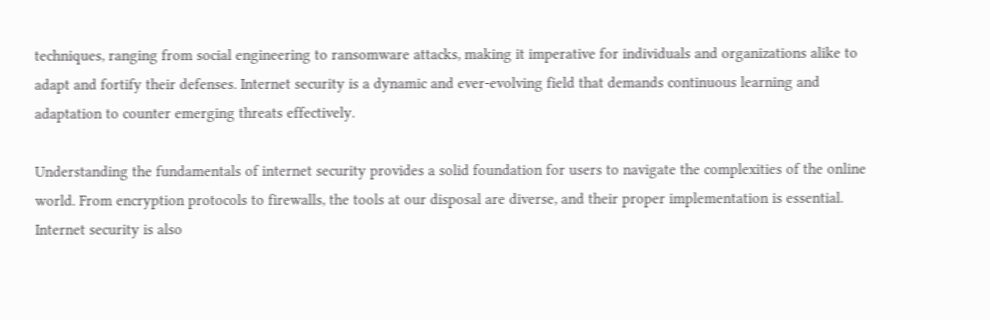techniques, ranging from social engineering to ransomware attacks, making it imperative for individuals and organizations alike to adapt and fortify their defenses. Internet security is a dynamic and ever-evolving field that demands continuous learning and adaptation to counter emerging threats effectively.

Understanding the fundamentals of internet security provides a solid foundation for users to navigate the complexities of the online world. From encryption protocols to firewalls, the tools at our disposal are diverse, and their proper implementation is essential. Internet security is also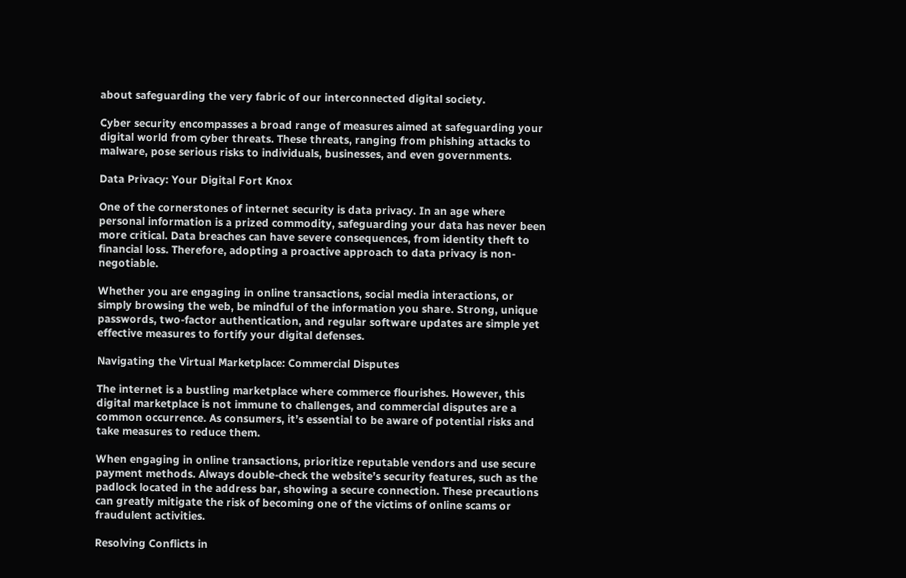about safeguarding the very fabric of our interconnected digital society.

Cyber security encompasses a broad range of measures aimed at safeguarding your digital world from cyber threats. These threats, ranging from phishing attacks to malware, pose serious risks to individuals, businesses, and even governments.

Data Privacy: Your Digital Fort Knox

One of the cornerstones of internet security is data privacy. In an age where personal information is a prized commodity, safeguarding your data has never been more critical. Data breaches can have severe consequences, from identity theft to financial loss. Therefore, adopting a proactive approach to data privacy is non-negotiable.

Whether you are engaging in online transactions, social media interactions, or simply browsing the web, be mindful of the information you share. Strong, unique passwords, two-factor authentication, and regular software updates are simple yet effective measures to fortify your digital defenses.

Navigating the Virtual Marketplace: Commercial Disputes

The internet is a bustling marketplace where commerce flourishes. However, this digital marketplace is not immune to challenges, and commercial disputes are a common occurrence. As consumers, it’s essential to be aware of potential risks and take measures to reduce them.

When engaging in online transactions, prioritize reputable vendors and use secure payment methods. Always double-check the website’s security features, such as the padlock located in the address bar, showing a secure connection. These precautions can greatly mitigate the risk of becoming one of the victims of online scams or fraudulent activities.

Resolving Conflicts in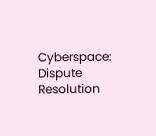Cyberspace: Dispute Resolution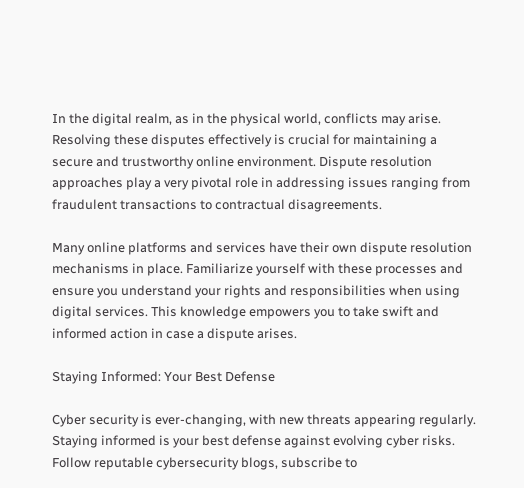In the digital realm, as in the physical world, conflicts may arise. Resolving these disputes effectively is crucial for maintaining a secure and trustworthy online environment. Dispute resolution approaches play a very pivotal role in addressing issues ranging from fraudulent transactions to contractual disagreements.

Many online platforms and services have their own dispute resolution mechanisms in place. Familiarize yourself with these processes and ensure you understand your rights and responsibilities when using digital services. This knowledge empowers you to take swift and informed action in case a dispute arises.

Staying Informed: Your Best Defense

Cyber security is ever-changing, with new threats appearing regularly. Staying informed is your best defense against evolving cyber risks. Follow reputable cybersecurity blogs, subscribe to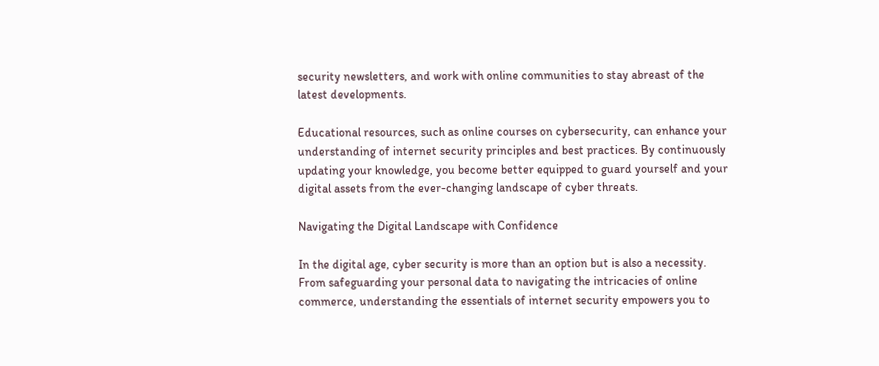security newsletters, and work with online communities to stay abreast of the latest developments.

Educational resources, such as online courses on cybersecurity, can enhance your understanding of internet security principles and best practices. By continuously updating your knowledge, you become better equipped to guard yourself and your digital assets from the ever-changing landscape of cyber threats.

Navigating the Digital Landscape with Confidence

In the digital age, cyber security is more than an option but is also a necessity. From safeguarding your personal data to navigating the intricacies of online commerce, understanding the essentials of internet security empowers you to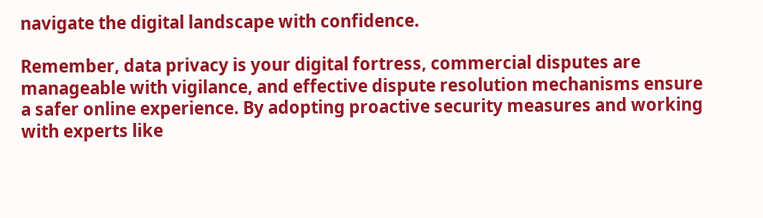navigate the digital landscape with confidence.

Remember, data privacy is your digital fortress, commercial disputes are manageable with vigilance, and effective dispute resolution mechanisms ensure a safer online experience. By adopting proactive security measures and working with experts like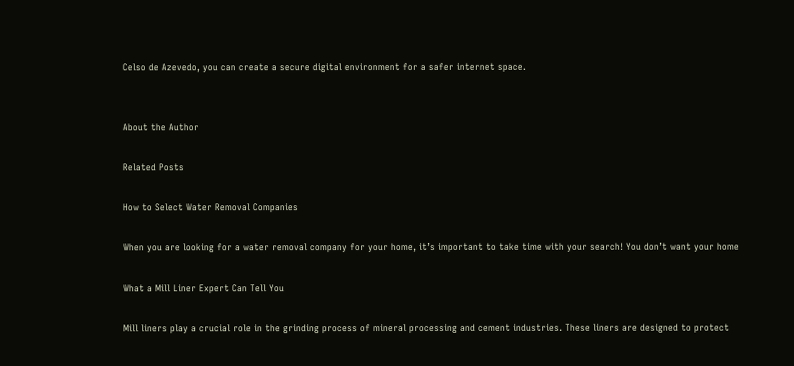Celso de Azevedo, you can create a secure digital environment for a safer internet space.


About the Author

Related Posts

How to Select Water Removal Companies

When you are looking for a water removal company for your home, it’s important to take time with your search! You don’t want your home

What a Mill Liner Expert Can Tell You

Mill liners play a crucial role in the grinding process of mineral processing and cement industries. These liners are designed to protect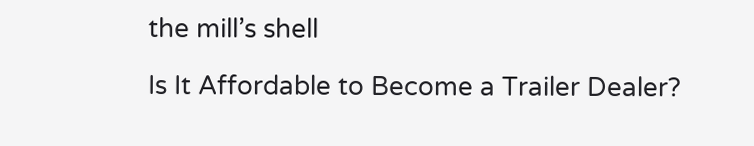the mill’s shell

Is It Affordable to Become a Trailer Dealer?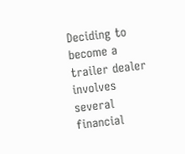Deciding to become a trailer dealer involves several financial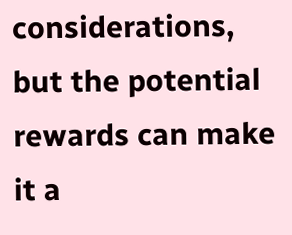considerations, but the potential rewards can make it a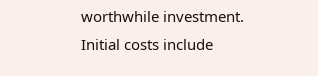worthwhile investment. Initial costs include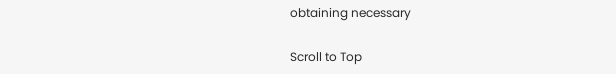obtaining necessary

Scroll to Top